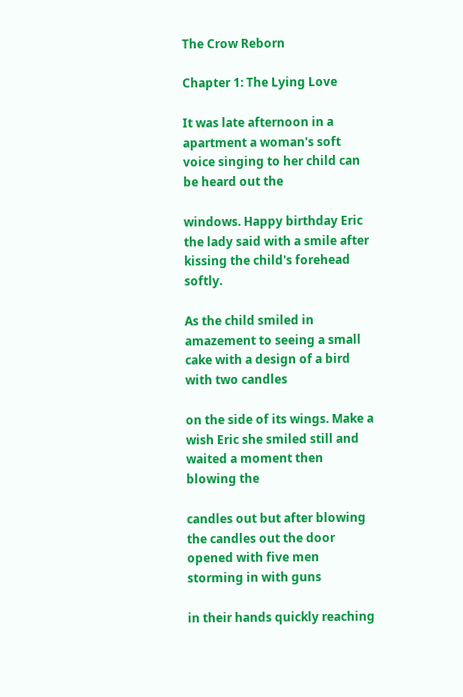The Crow Reborn

Chapter 1: The Lying Love

It was late afternoon in a apartment a woman's soft voice singing to her child can be heard out the

windows. Happy birthday Eric the lady said with a smile after kissing the child's forehead softly.

As the child smiled in amazement to seeing a small cake with a design of a bird with two candles

on the side of its wings. Make a wish Eric she smiled still and waited a moment then blowing the

candles out but after blowing the candles out the door opened with five men storming in with guns

in their hands quickly reaching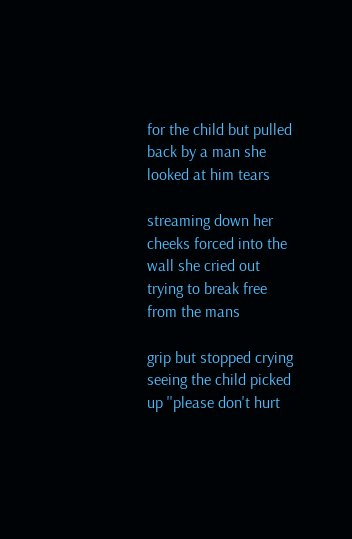for the child but pulled back by a man she looked at him tears

streaming down her cheeks forced into the wall she cried out trying to break free from the mans

grip but stopped crying seeing the child picked up ''please don't hurt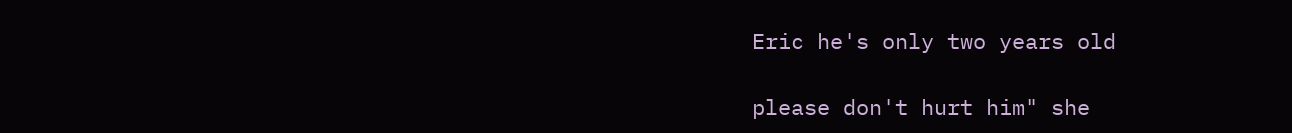Eric he's only two years old

please don't hurt him" she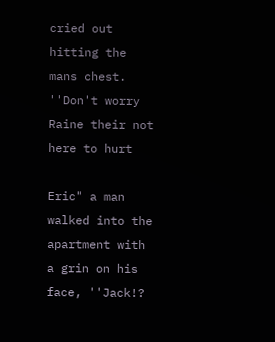cried out hitting the mans chest. ''Don't worry Raine their not here to hurt

Eric" a man walked into the apartment with a grin on his face, ''Jack!?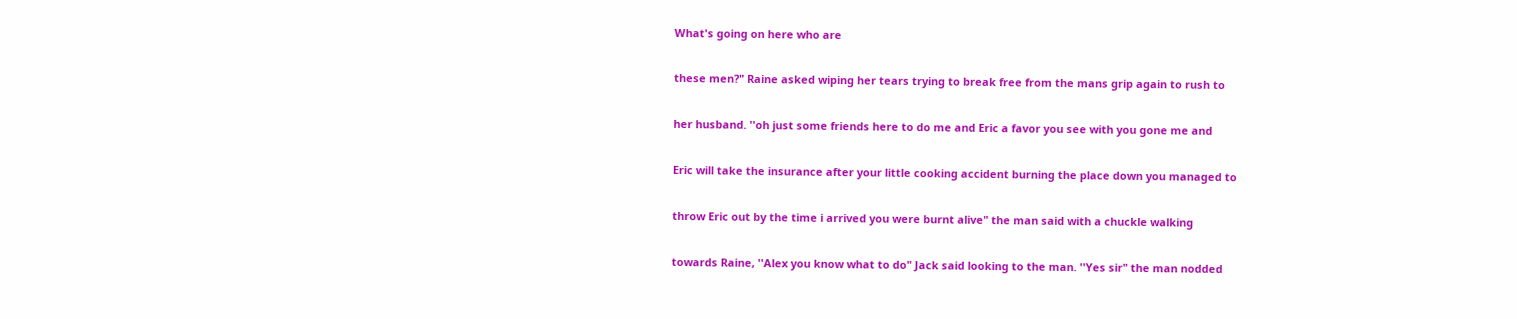What's going on here who are

these men?" Raine asked wiping her tears trying to break free from the mans grip again to rush to

her husband. ''oh just some friends here to do me and Eric a favor you see with you gone me and

Eric will take the insurance after your little cooking accident burning the place down you managed to

throw Eric out by the time i arrived you were burnt alive" the man said with a chuckle walking

towards Raine, ''Alex you know what to do" Jack said looking to the man. ''Yes sir" the man nodded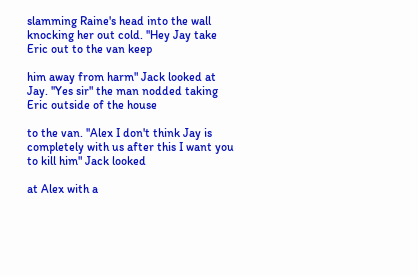slamming Raine's head into the wall knocking her out cold. ''Hey Jay take Eric out to the van keep

him away from harm" Jack looked at Jay. ''Yes sir" the man nodded taking Eric outside of the house

to the van. ''Alex I don't think Jay is completely with us after this I want you to kill him" Jack looked

at Alex with a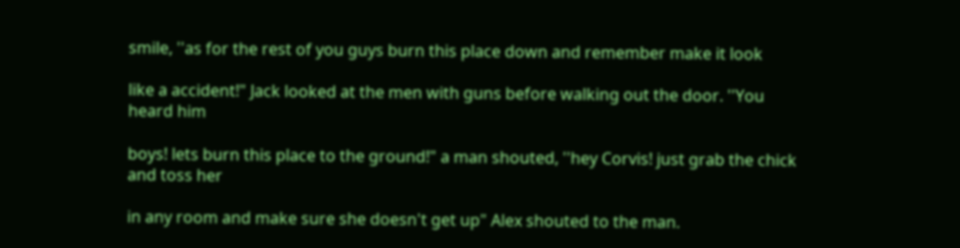smile, ''as for the rest of you guys burn this place down and remember make it look

like a accident!" Jack looked at the men with guns before walking out the door. ''You heard him

boys! lets burn this place to the ground!" a man shouted, ''hey Corvis! just grab the chick and toss her

in any room and make sure she doesn't get up" Alex shouted to the man.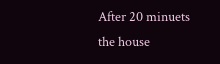After 20 minuets the house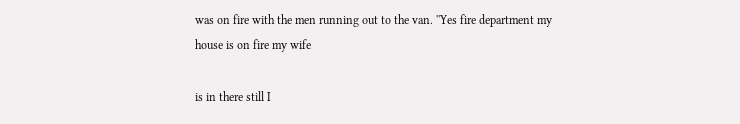was on fire with the men running out to the van. ''Yes fire department my house is on fire my wife

is in there still I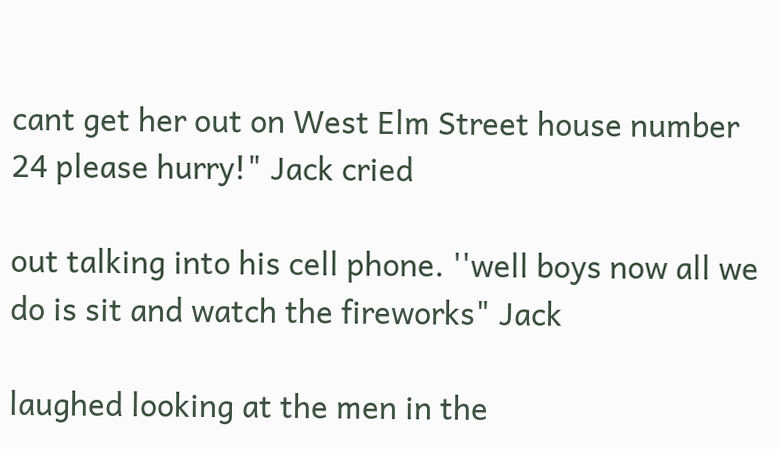cant get her out on West Elm Street house number 24 please hurry!" Jack cried

out talking into his cell phone. ''well boys now all we do is sit and watch the fireworks" Jack

laughed looking at the men in the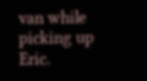van while picking up Eric.